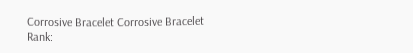Corrosive Bracelet Corrosive Bracelet
Rank: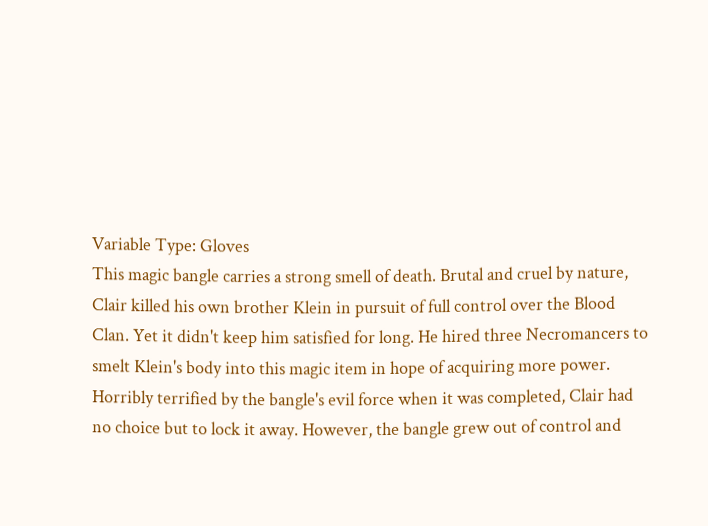Variable Type: Gloves
This magic bangle carries a strong smell of death. Brutal and cruel by nature, Clair killed his own brother Klein in pursuit of full control over the Blood Clan. Yet it didn't keep him satisfied for long. He hired three Necromancers to smelt Klein's body into this magic item in hope of acquiring more power. Horribly terrified by the bangle's evil force when it was completed, Clair had no choice but to lock it away. However, the bangle grew out of control and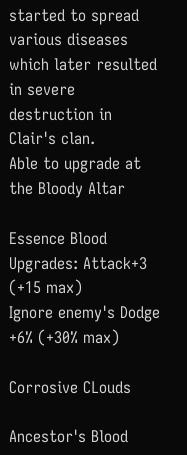started to spread various diseases which later resulted in severe destruction in Clair's clan.
Able to upgrade at the Bloody Altar

Essence Blood Upgrades: Attack+3 (+15 max)
Ignore enemy's Dodge +6% (+30% max)

Corrosive CLouds

Ancestor's Blood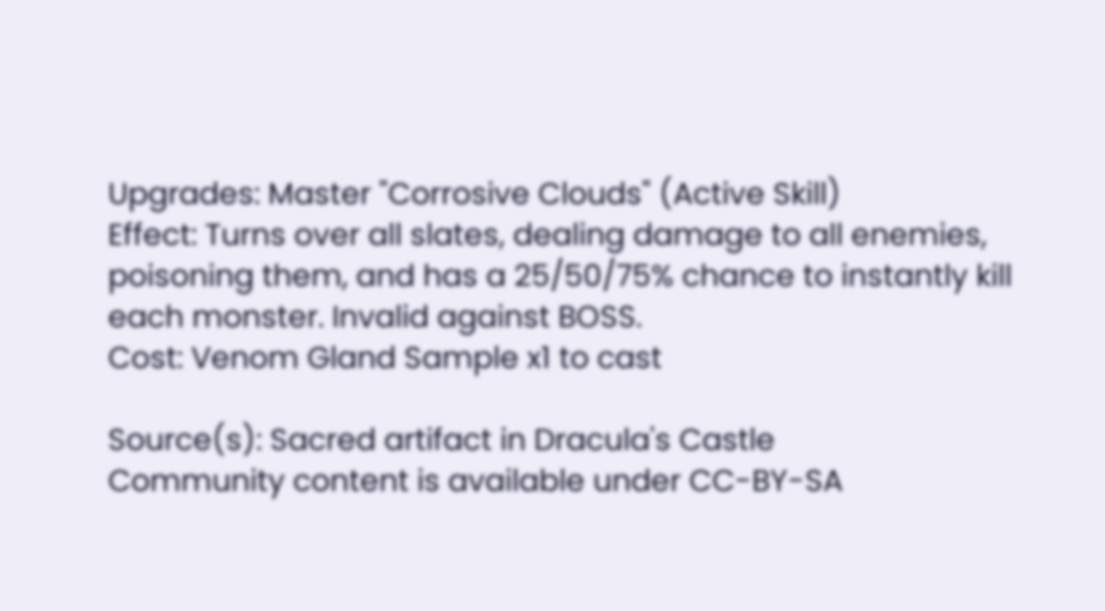Upgrades: Master "Corrosive Clouds" (Active Skill)
Effect: Turns over all slates, dealing damage to all enemies, poisoning them, and has a 25/50/75% chance to instantly kill each monster. Invalid against BOSS.
Cost: Venom Gland Sample x1 to cast

Source(s): Sacred artifact in Dracula's Castle
Community content is available under CC-BY-SA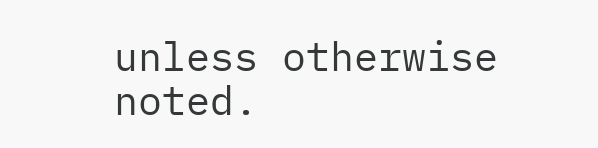unless otherwise noted.